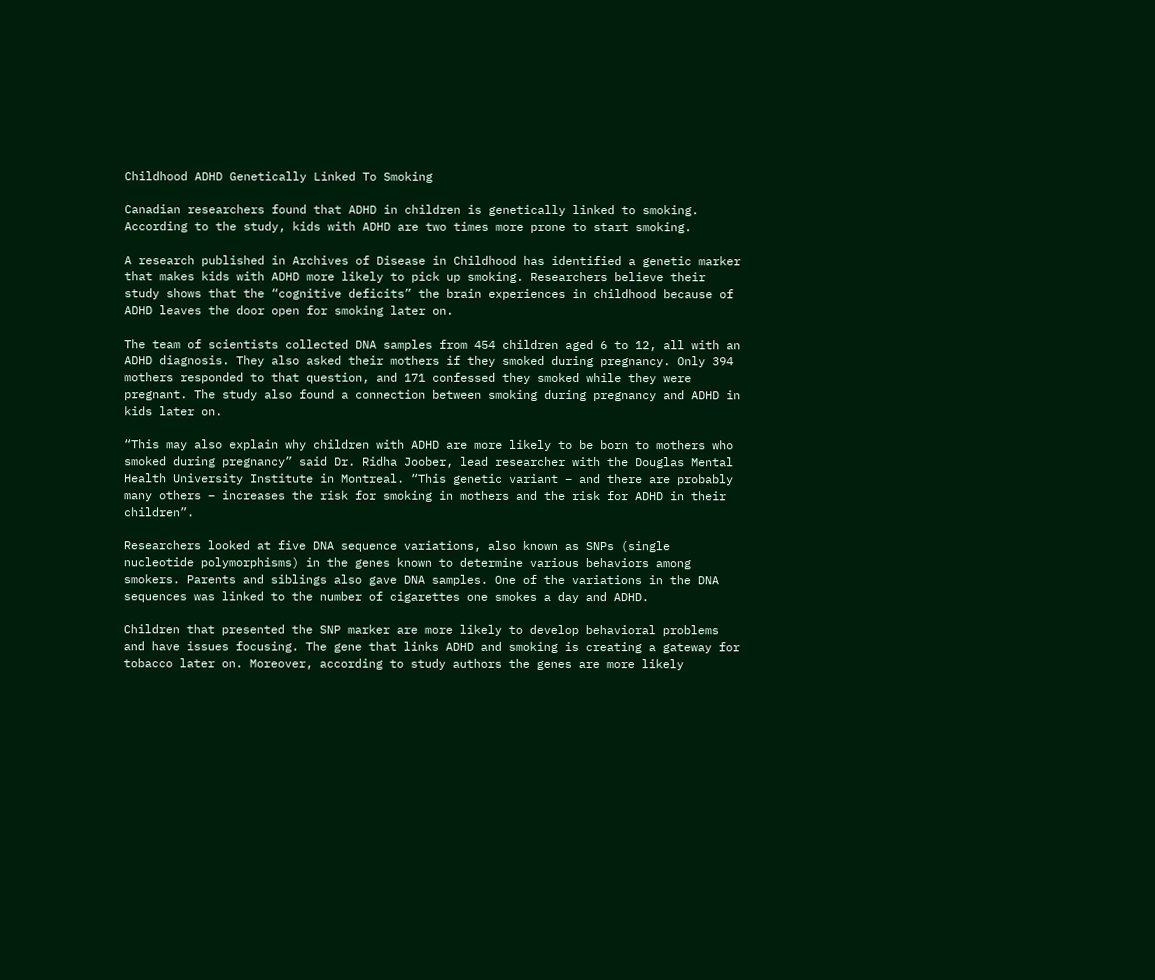Childhood ADHD Genetically Linked To Smoking

Canadian researchers found that ADHD in children is genetically linked to smoking. According to the study, kids with ADHD are two times more prone to start smoking.

A research published in Archives of Disease in Childhood has identified a genetic marker that makes kids with ADHD more likely to pick up smoking. Researchers believe their study shows that the “cognitive deficits” the brain experiences in childhood because of ADHD leaves the door open for smoking later on.

The team of scientists collected DNA samples from 454 children aged 6 to 12, all with an ADHD diagnosis. They also asked their mothers if they smoked during pregnancy. Only 394 mothers responded to that question, and 171 confessed they smoked while they were pregnant. The study also found a connection between smoking during pregnancy and ADHD in kids later on.

“This may also explain why children with ADHD are more likely to be born to mothers who smoked during pregnancy” said Dr. Ridha Joober, lead researcher with the Douglas Mental Health University Institute in Montreal. “This genetic variant – and there are probably many others – increases the risk for smoking in mothers and the risk for ADHD in their children”.

Researchers looked at five DNA sequence variations, also known as SNPs (single nucleotide polymorphisms) in the genes known to determine various behaviors among smokers. Parents and siblings also gave DNA samples. One of the variations in the DNA sequences was linked to the number of cigarettes one smokes a day and ADHD.

Children that presented the SNP marker are more likely to develop behavioral problems and have issues focusing. The gene that links ADHD and smoking is creating a gateway for tobacco later on. Moreover, according to study authors the genes are more likely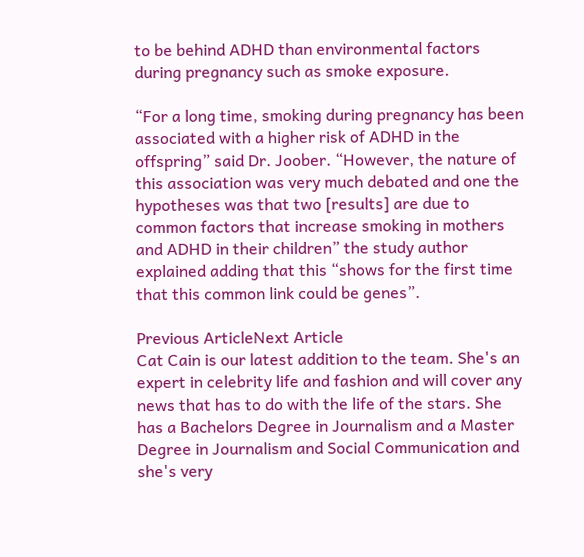to be behind ADHD than environmental factors during pregnancy such as smoke exposure.

“For a long time, smoking during pregnancy has been associated with a higher risk of ADHD in the offspring” said Dr. Joober. “However, the nature of this association was very much debated and one the hypotheses was that two [results] are due to common factors that increase smoking in mothers and ADHD in their children” the study author explained adding that this “shows for the first time that this common link could be genes”.

Previous ArticleNext Article
Cat Cain is our latest addition to the team. She's an expert in celebrity life and fashion and will cover any news that has to do with the life of the stars. She has a Bachelors Degree in Journalism and a Master Degree in Journalism and Social Communication and she's very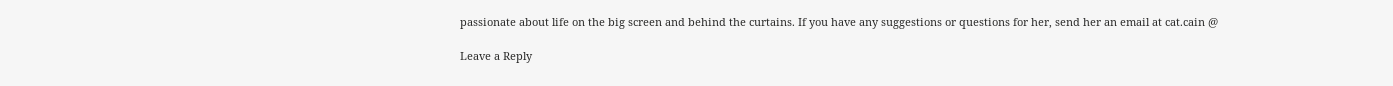passionate about life on the big screen and behind the curtains. If you have any suggestions or questions for her, send her an email at cat.cain @

Leave a Reply